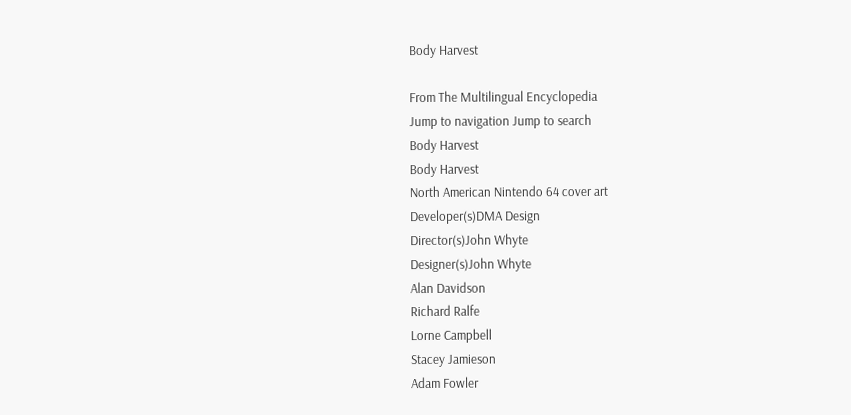Body Harvest

From The Multilingual Encyclopedia
Jump to navigation Jump to search
Body Harvest
Body Harvest
North American Nintendo 64 cover art
Developer(s)DMA Design
Director(s)John Whyte
Designer(s)John Whyte
Alan Davidson
Richard Ralfe
Lorne Campbell
Stacey Jamieson
Adam Fowler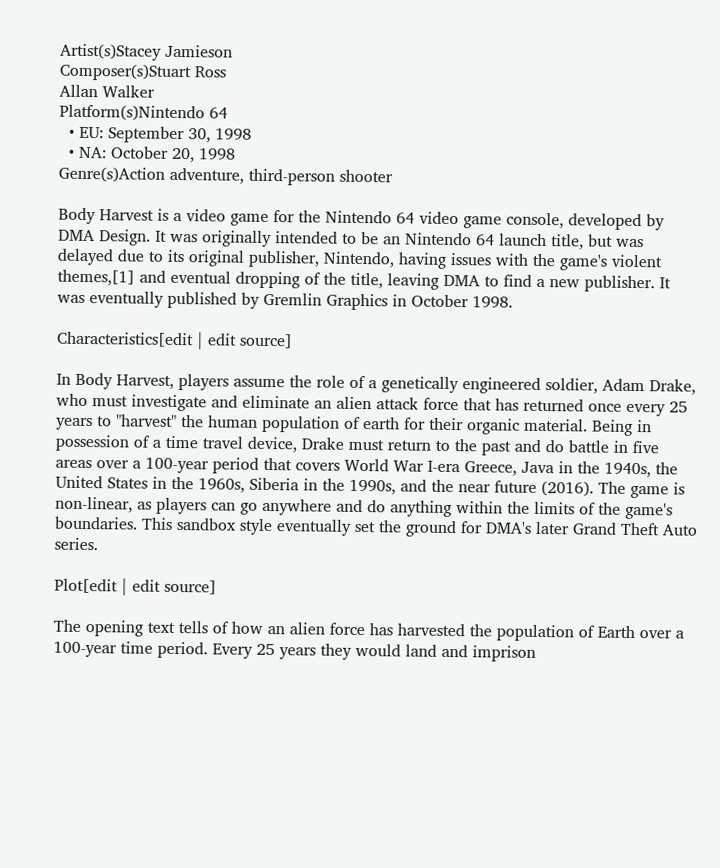Artist(s)Stacey Jamieson
Composer(s)Stuart Ross
Allan Walker
Platform(s)Nintendo 64
  • EU: September 30, 1998
  • NA: October 20, 1998
Genre(s)Action adventure, third-person shooter

Body Harvest is a video game for the Nintendo 64 video game console, developed by DMA Design. It was originally intended to be an Nintendo 64 launch title, but was delayed due to its original publisher, Nintendo, having issues with the game's violent themes,[1] and eventual dropping of the title, leaving DMA to find a new publisher. It was eventually published by Gremlin Graphics in October 1998.

Characteristics[edit | edit source]

In Body Harvest, players assume the role of a genetically engineered soldier, Adam Drake, who must investigate and eliminate an alien attack force that has returned once every 25 years to "harvest" the human population of earth for their organic material. Being in possession of a time travel device, Drake must return to the past and do battle in five areas over a 100-year period that covers World War I-era Greece, Java in the 1940s, the United States in the 1960s, Siberia in the 1990s, and the near future (2016). The game is non-linear, as players can go anywhere and do anything within the limits of the game's boundaries. This sandbox style eventually set the ground for DMA's later Grand Theft Auto series.

Plot[edit | edit source]

The opening text tells of how an alien force has harvested the population of Earth over a 100-year time period. Every 25 years they would land and imprison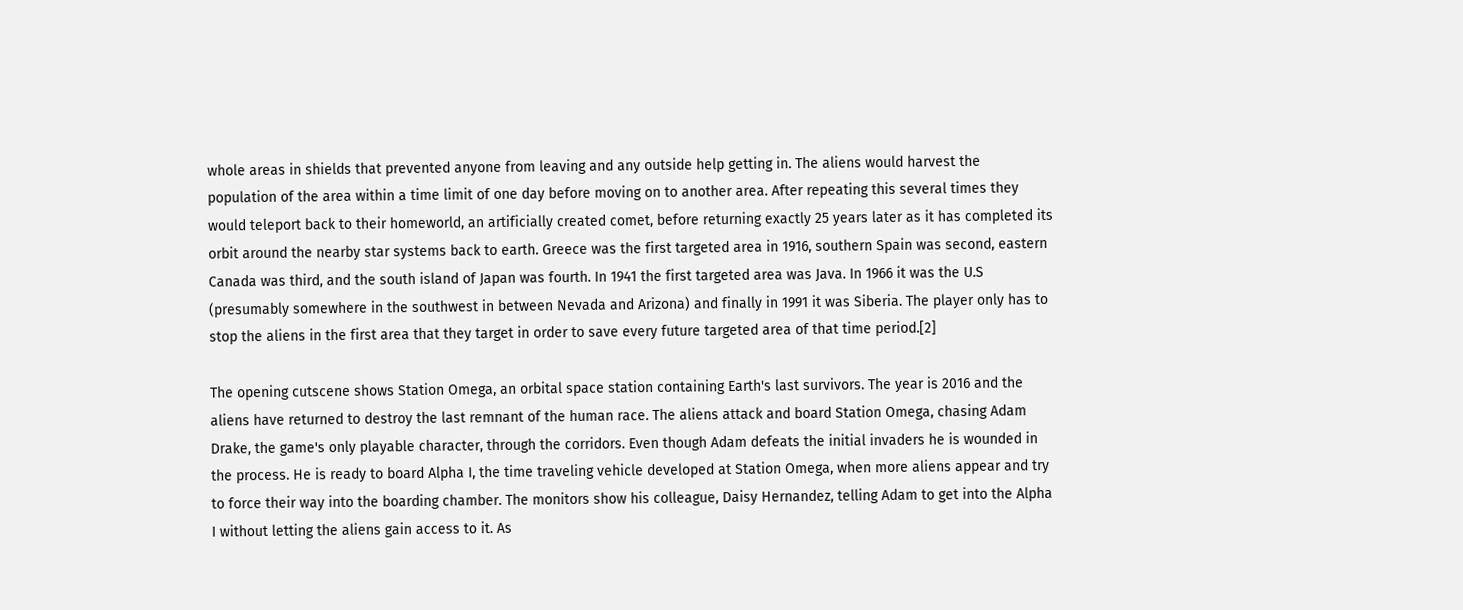whole areas in shields that prevented anyone from leaving and any outside help getting in. The aliens would harvest the population of the area within a time limit of one day before moving on to another area. After repeating this several times they would teleport back to their homeworld, an artificially created comet, before returning exactly 25 years later as it has completed its orbit around the nearby star systems back to earth. Greece was the first targeted area in 1916, southern Spain was second, eastern Canada was third, and the south island of Japan was fourth. In 1941 the first targeted area was Java. In 1966 it was the U.S (presumably somewhere in the southwest in between Nevada and Arizona) and finally in 1991 it was Siberia. The player only has to stop the aliens in the first area that they target in order to save every future targeted area of that time period.[2]

The opening cutscene shows Station Omega, an orbital space station containing Earth's last survivors. The year is 2016 and the aliens have returned to destroy the last remnant of the human race. The aliens attack and board Station Omega, chasing Adam Drake, the game's only playable character, through the corridors. Even though Adam defeats the initial invaders he is wounded in the process. He is ready to board Alpha I, the time traveling vehicle developed at Station Omega, when more aliens appear and try to force their way into the boarding chamber. The monitors show his colleague, Daisy Hernandez, telling Adam to get into the Alpha I without letting the aliens gain access to it. As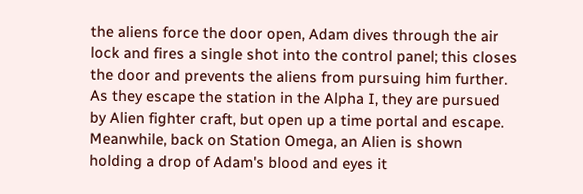the aliens force the door open, Adam dives through the air lock and fires a single shot into the control panel; this closes the door and prevents the aliens from pursuing him further. As they escape the station in the Alpha I, they are pursued by Alien fighter craft, but open up a time portal and escape. Meanwhile, back on Station Omega, an Alien is shown holding a drop of Adam's blood and eyes it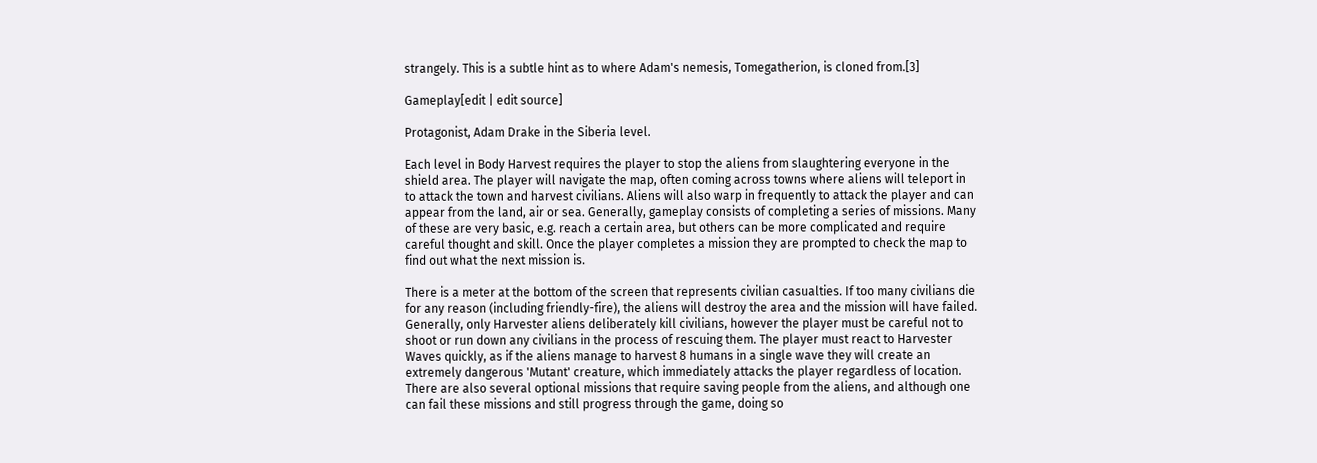strangely. This is a subtle hint as to where Adam's nemesis, Tomegatherion, is cloned from.[3]

Gameplay[edit | edit source]

Protagonist, Adam Drake in the Siberia level.

Each level in Body Harvest requires the player to stop the aliens from slaughtering everyone in the shield area. The player will navigate the map, often coming across towns where aliens will teleport in to attack the town and harvest civilians. Aliens will also warp in frequently to attack the player and can appear from the land, air or sea. Generally, gameplay consists of completing a series of missions. Many of these are very basic, e.g. reach a certain area, but others can be more complicated and require careful thought and skill. Once the player completes a mission they are prompted to check the map to find out what the next mission is.

There is a meter at the bottom of the screen that represents civilian casualties. If too many civilians die for any reason (including friendly-fire), the aliens will destroy the area and the mission will have failed. Generally, only Harvester aliens deliberately kill civilians, however the player must be careful not to shoot or run down any civilians in the process of rescuing them. The player must react to Harvester Waves quickly, as if the aliens manage to harvest 8 humans in a single wave they will create an extremely dangerous 'Mutant' creature, which immediately attacks the player regardless of location. There are also several optional missions that require saving people from the aliens, and although one can fail these missions and still progress through the game, doing so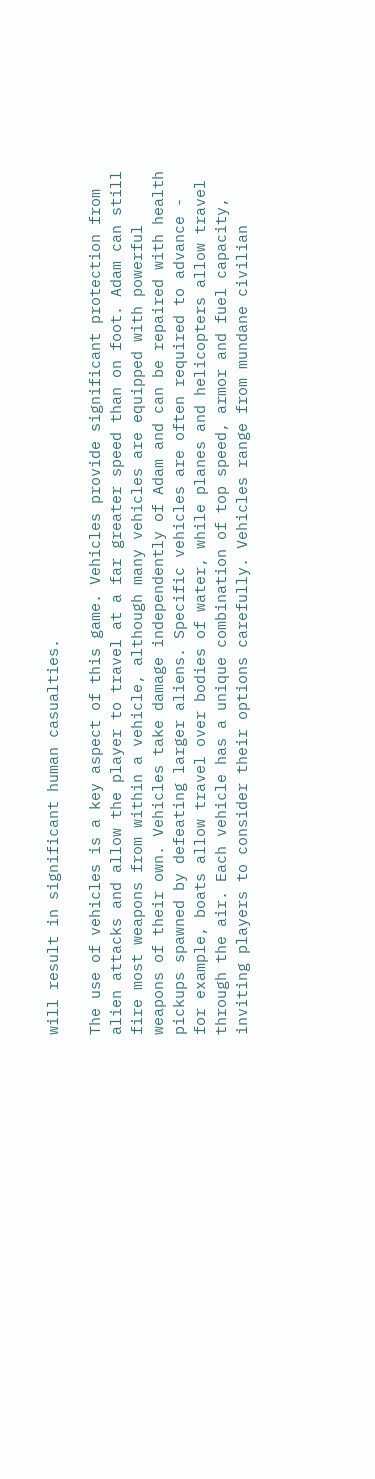will result in significant human casualties.

The use of vehicles is a key aspect of this game. Vehicles provide significant protection from alien attacks and allow the player to travel at a far greater speed than on foot. Adam can still fire most weapons from within a vehicle, although many vehicles are equipped with powerful weapons of their own. Vehicles take damage independently of Adam and can be repaired with health pickups spawned by defeating larger aliens. Specific vehicles are often required to advance - for example, boats allow travel over bodies of water, while planes and helicopters allow travel through the air. Each vehicle has a unique combination of top speed, armor and fuel capacity, inviting players to consider their options carefully. Vehicles range from mundane civilian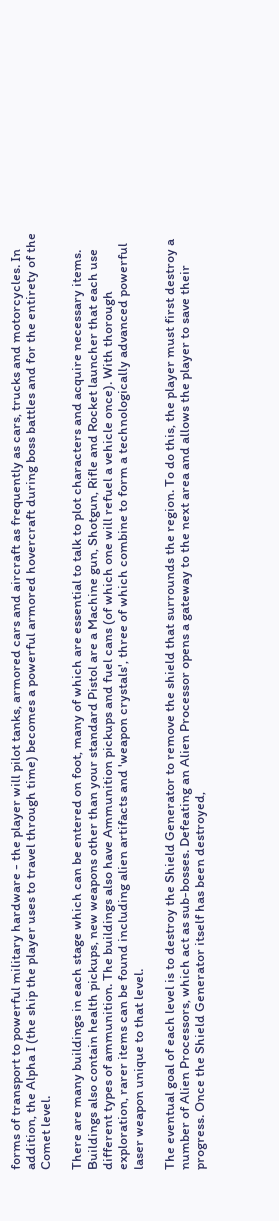forms of transport to powerful military hardware - the player will pilot tanks, armored cars and aircraft as frequently as cars, trucks and motorcycles. In addition, the Alpha I (the ship the player uses to travel through time) becomes a powerful armored hovercraft during boss battles and for the entirety of the Comet level.

There are many buildings in each stage which can be entered on foot, many of which are essential to talk to plot characters and acquire necessary items. Buildings also contain health pickups, new weapons other than your standard Pistol are a Machine gun, Shotgun, Rifle and Rocket launcher that each use different types of ammunition. The buildings also have Ammunition pickups and fuel cans (of which one will refuel a vehicle once). With thorough exploration, rarer items can be found including alien artifacts and 'weapon crystals', three of which combine to form a technologically advanced powerful laser weapon unique to that level.

The eventual goal of each level is to destroy the Shield Generator to remove the shield that surrounds the region. To do this, the player must first destroy a number of Alien Processors, which act as sub-bosses. Defeating an Alien Processor opens a gateway to the next area and allows the player to save their progress. Once the Shield Generator itself has been destroyed,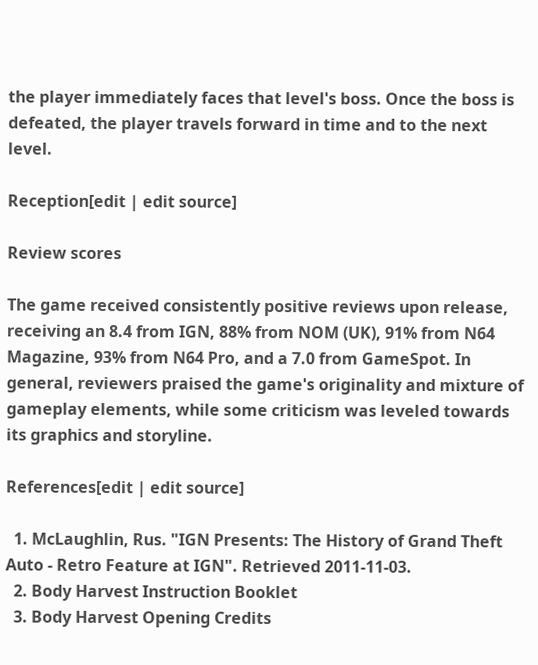the player immediately faces that level's boss. Once the boss is defeated, the player travels forward in time and to the next level.

Reception[edit | edit source]

Review scores

The game received consistently positive reviews upon release, receiving an 8.4 from IGN, 88% from NOM (UK), 91% from N64 Magazine, 93% from N64 Pro, and a 7.0 from GameSpot. In general, reviewers praised the game's originality and mixture of gameplay elements, while some criticism was leveled towards its graphics and storyline.

References[edit | edit source]

  1. McLaughlin, Rus. "IGN Presents: The History of Grand Theft Auto - Retro Feature at IGN". Retrieved 2011-11-03.
  2. Body Harvest Instruction Booklet
  3. Body Harvest Opening Credits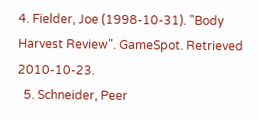4. Fielder, Joe (1998-10-31). "Body Harvest Review". GameSpot. Retrieved 2010-10-23.
  5. Schneider, Peer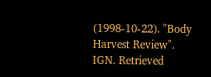(1998-10-22). "Body Harvest Review". IGN. Retrieved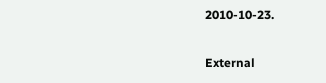2010-10-23.

External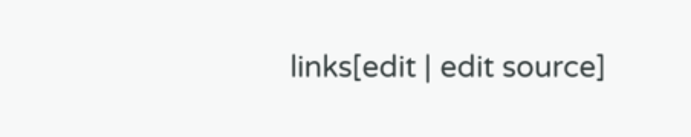links[edit | edit source]